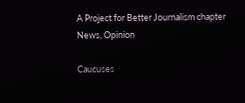A Project for Better Journalism chapter
News, Opinion

Caucuses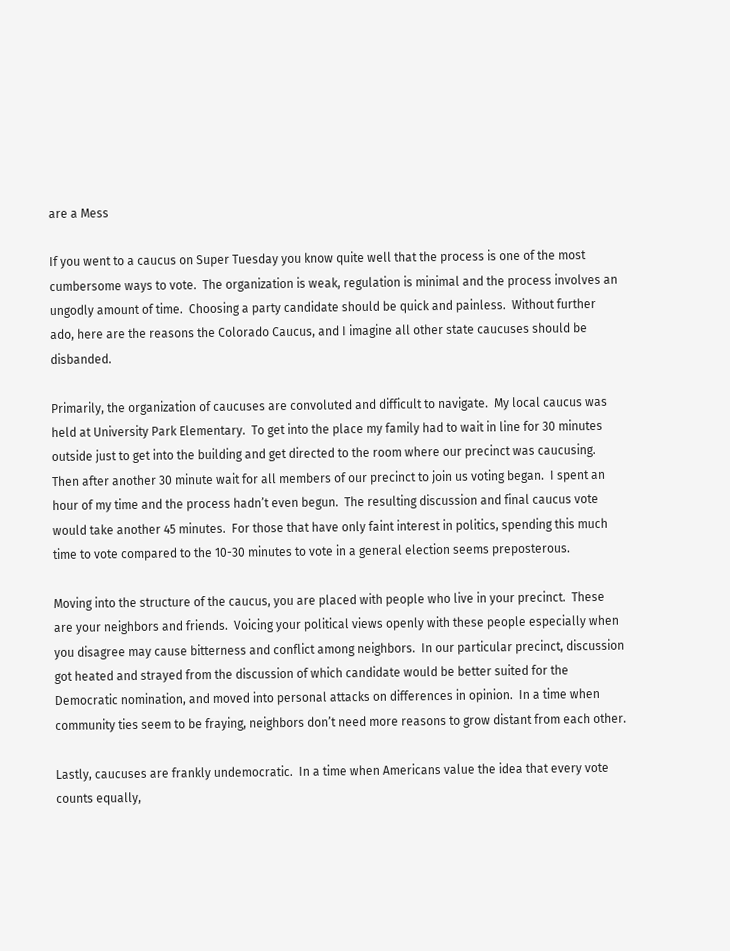are a Mess

If you went to a caucus on Super Tuesday you know quite well that the process is one of the most cumbersome ways to vote.  The organization is weak, regulation is minimal and the process involves an ungodly amount of time.  Choosing a party candidate should be quick and painless.  Without further ado, here are the reasons the Colorado Caucus, and I imagine all other state caucuses should be disbanded.

Primarily, the organization of caucuses are convoluted and difficult to navigate.  My local caucus was held at University Park Elementary.  To get into the place my family had to wait in line for 30 minutes outside just to get into the building and get directed to the room where our precinct was caucusing.  Then after another 30 minute wait for all members of our precinct to join us voting began.  I spent an hour of my time and the process hadn’t even begun.  The resulting discussion and final caucus vote would take another 45 minutes.  For those that have only faint interest in politics, spending this much time to vote compared to the 10-30 minutes to vote in a general election seems preposterous.

Moving into the structure of the caucus, you are placed with people who live in your precinct.  These are your neighbors and friends.  Voicing your political views openly with these people especially when you disagree may cause bitterness and conflict among neighbors.  In our particular precinct, discussion got heated and strayed from the discussion of which candidate would be better suited for the Democratic nomination, and moved into personal attacks on differences in opinion.  In a time when community ties seem to be fraying, neighbors don’t need more reasons to grow distant from each other.

Lastly, caucuses are frankly undemocratic.  In a time when Americans value the idea that every vote counts equally,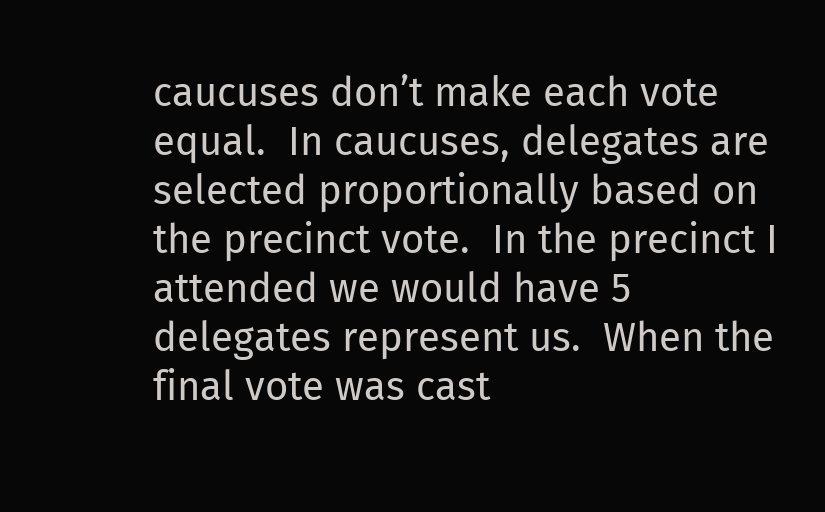caucuses don’t make each vote equal.  In caucuses, delegates are selected proportionally based on the precinct vote.  In the precinct I attended we would have 5 delegates represent us.  When the final vote was cast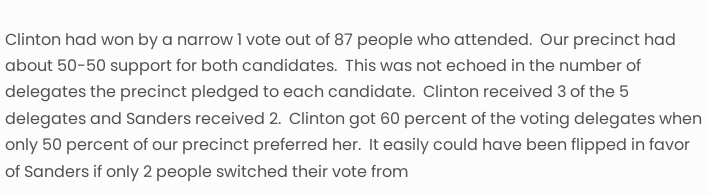Clinton had won by a narrow 1 vote out of 87 people who attended.  Our precinct had about 50-50 support for both candidates.  This was not echoed in the number of delegates the precinct pledged to each candidate.  Clinton received 3 of the 5 delegates and Sanders received 2.  Clinton got 60 percent of the voting delegates when only 50 percent of our precinct preferred her.  It easily could have been flipped in favor of Sanders if only 2 people switched their vote from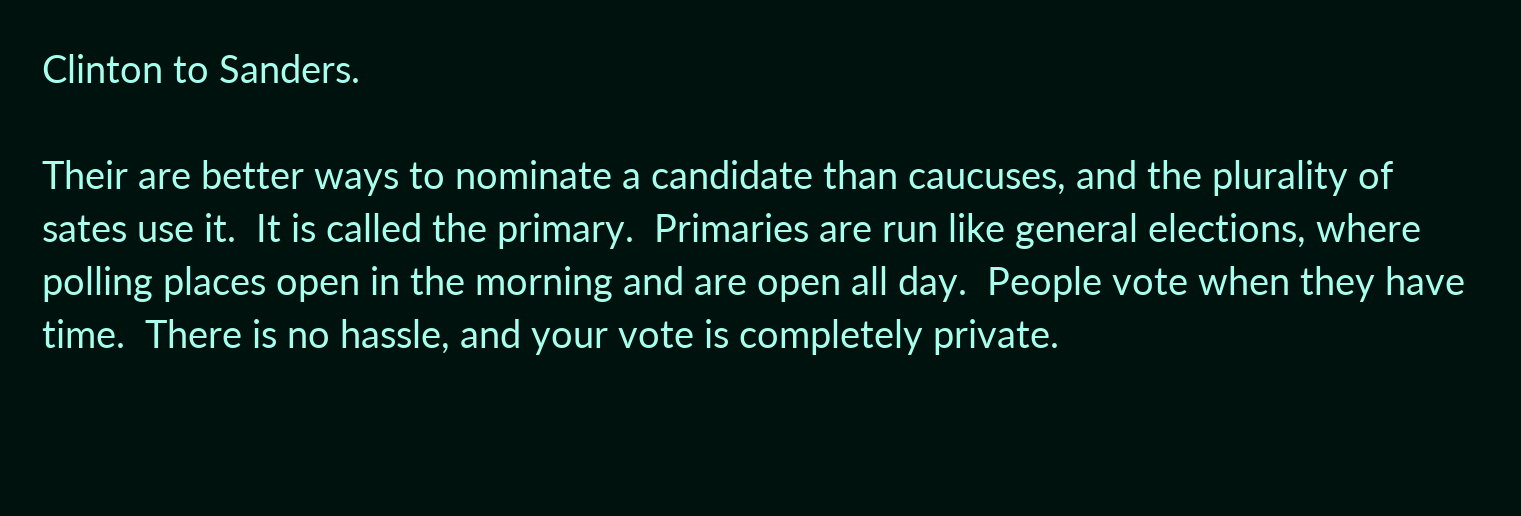Clinton to Sanders.

Their are better ways to nominate a candidate than caucuses, and the plurality of sates use it.  It is called the primary.  Primaries are run like general elections, where polling places open in the morning and are open all day.  People vote when they have time.  There is no hassle, and your vote is completely private.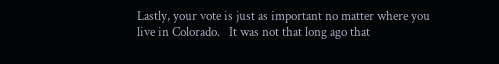Lastly, your vote is just as important no matter where you live in Colorado.   It was not that long ago that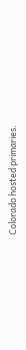Colorado hosted primaries.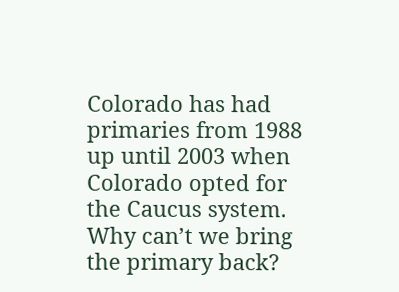Colorado has had primaries from 1988 up until 2003 when Colorado opted for the Caucus system.  Why can’t we bring the primary back?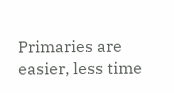Primaries are easier, less time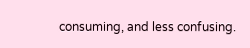consuming, and less confusing.